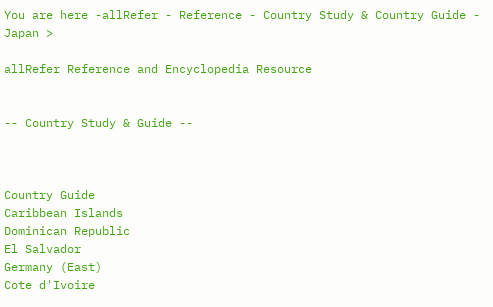You are here -allRefer - Reference - Country Study & Country Guide - Japan >

allRefer Reference and Encyclopedia Resource


-- Country Study & Guide --



Country Guide
Caribbean Islands
Dominican Republic
El Salvador
Germany (East)
Cote d'Ivoire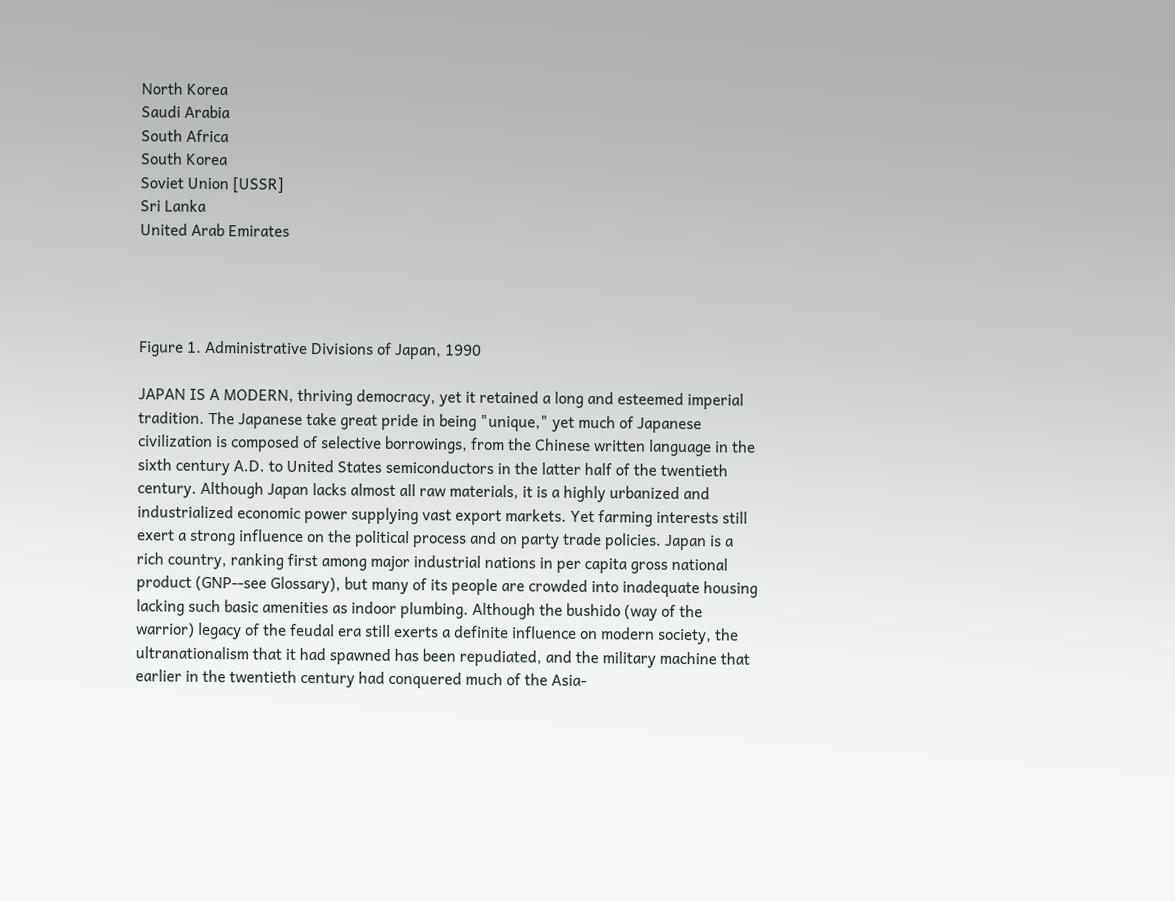North Korea
Saudi Arabia
South Africa
South Korea
Soviet Union [USSR]
Sri Lanka
United Arab Emirates




Figure 1. Administrative Divisions of Japan, 1990

JAPAN IS A MODERN, thriving democracy, yet it retained a long and esteemed imperial tradition. The Japanese take great pride in being "unique," yet much of Japanese civilization is composed of selective borrowings, from the Chinese written language in the sixth century A.D. to United States semiconductors in the latter half of the twentieth century. Although Japan lacks almost all raw materials, it is a highly urbanized and industrialized economic power supplying vast export markets. Yet farming interests still exert a strong influence on the political process and on party trade policies. Japan is a rich country, ranking first among major industrial nations in per capita gross national product (GNP--see Glossary), but many of its people are crowded into inadequate housing lacking such basic amenities as indoor plumbing. Although the bushido (way of the warrior) legacy of the feudal era still exerts a definite influence on modern society, the ultranationalism that it had spawned has been repudiated, and the military machine that earlier in the twentieth century had conquered much of the Asia-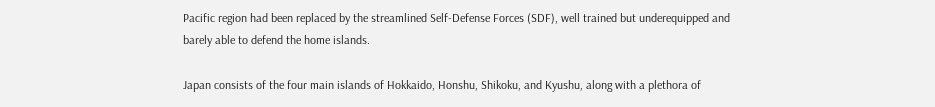Pacific region had been replaced by the streamlined Self-Defense Forces (SDF), well trained but underequipped and barely able to defend the home islands.

Japan consists of the four main islands of Hokkaido, Honshu, Shikoku, and Kyushu, along with a plethora of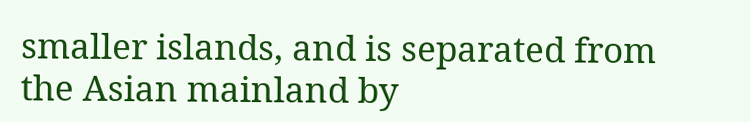smaller islands, and is separated from the Asian mainland by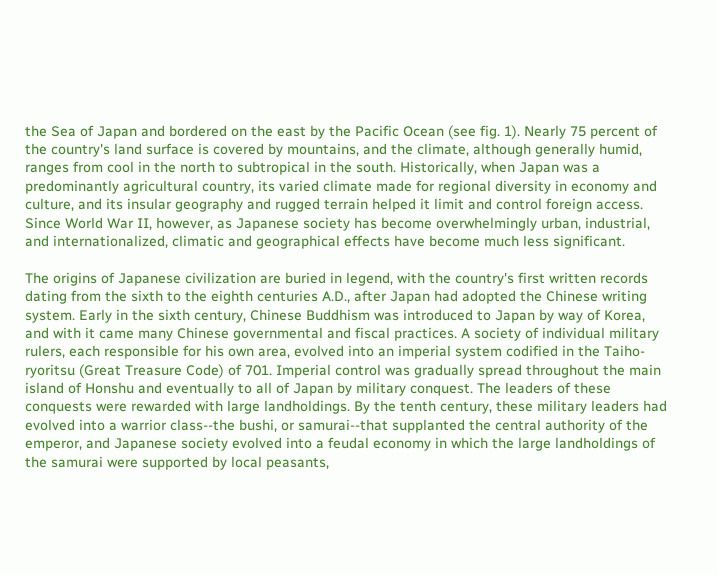the Sea of Japan and bordered on the east by the Pacific Ocean (see fig. 1). Nearly 75 percent of the country's land surface is covered by mountains, and the climate, although generally humid, ranges from cool in the north to subtropical in the south. Historically, when Japan was a predominantly agricultural country, its varied climate made for regional diversity in economy and culture, and its insular geography and rugged terrain helped it limit and control foreign access. Since World War II, however, as Japanese society has become overwhelmingly urban, industrial, and internationalized, climatic and geographical effects have become much less significant.

The origins of Japanese civilization are buried in legend, with the country's first written records dating from the sixth to the eighth centuries A.D., after Japan had adopted the Chinese writing system. Early in the sixth century, Chinese Buddhism was introduced to Japan by way of Korea, and with it came many Chinese governmental and fiscal practices. A society of individual military rulers, each responsible for his own area, evolved into an imperial system codified in the Taiho-ryoritsu (Great Treasure Code) of 701. Imperial control was gradually spread throughout the main island of Honshu and eventually to all of Japan by military conquest. The leaders of these conquests were rewarded with large landholdings. By the tenth century, these military leaders had evolved into a warrior class--the bushi, or samurai--that supplanted the central authority of the emperor, and Japanese society evolved into a feudal economy in which the large landholdings of the samurai were supported by local peasants,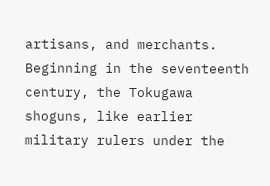artisans, and merchants. Beginning in the seventeenth century, the Tokugawa shoguns, like earlier military rulers under the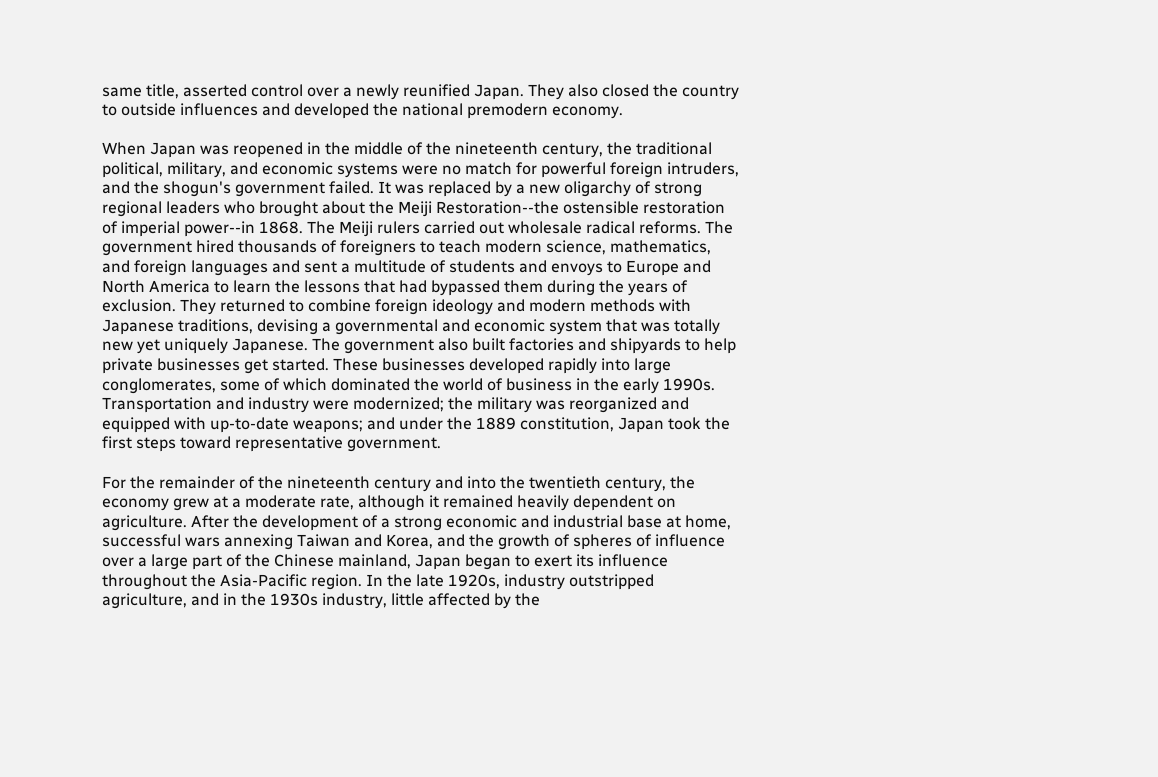same title, asserted control over a newly reunified Japan. They also closed the country to outside influences and developed the national premodern economy.

When Japan was reopened in the middle of the nineteenth century, the traditional political, military, and economic systems were no match for powerful foreign intruders, and the shogun's government failed. It was replaced by a new oligarchy of strong regional leaders who brought about the Meiji Restoration--the ostensible restoration of imperial power--in 1868. The Meiji rulers carried out wholesale radical reforms. The government hired thousands of foreigners to teach modern science, mathematics, and foreign languages and sent a multitude of students and envoys to Europe and North America to learn the lessons that had bypassed them during the years of exclusion. They returned to combine foreign ideology and modern methods with Japanese traditions, devising a governmental and economic system that was totally new yet uniquely Japanese. The government also built factories and shipyards to help private businesses get started. These businesses developed rapidly into large conglomerates, some of which dominated the world of business in the early 1990s. Transportation and industry were modernized; the military was reorganized and equipped with up-to-date weapons; and under the 1889 constitution, Japan took the first steps toward representative government.

For the remainder of the nineteenth century and into the twentieth century, the economy grew at a moderate rate, although it remained heavily dependent on agriculture. After the development of a strong economic and industrial base at home, successful wars annexing Taiwan and Korea, and the growth of spheres of influence over a large part of the Chinese mainland, Japan began to exert its influence throughout the Asia-Pacific region. In the late 1920s, industry outstripped agriculture, and in the 1930s industry, little affected by the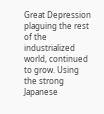Great Depression plaguing the rest of the industrialized world, continued to grow. Using the strong Japanese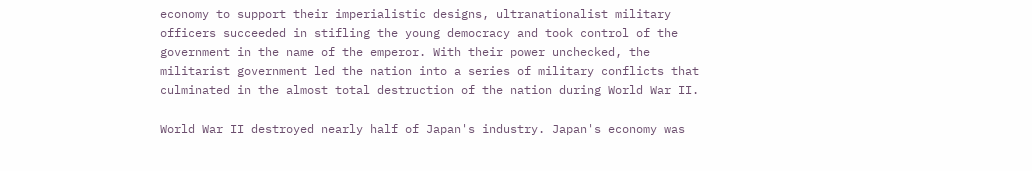economy to support their imperialistic designs, ultranationalist military officers succeeded in stifling the young democracy and took control of the government in the name of the emperor. With their power unchecked, the militarist government led the nation into a series of military conflicts that culminated in the almost total destruction of the nation during World War II.

World War II destroyed nearly half of Japan's industry. Japan's economy was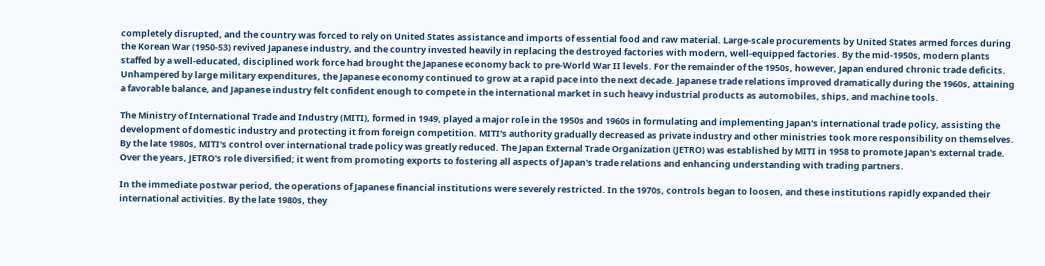completely disrupted, and the country was forced to rely on United States assistance and imports of essential food and raw material. Large-scale procurements by United States armed forces during the Korean War (1950-53) revived Japanese industry, and the country invested heavily in replacing the destroyed factories with modern, well-equipped factories. By the mid-1950s, modern plants staffed by a well-educated, disciplined work force had brought the Japanese economy back to pre-World War II levels. For the remainder of the 1950s, however, Japan endured chronic trade deficits. Unhampered by large military expenditures, the Japanese economy continued to grow at a rapid pace into the next decade. Japanese trade relations improved dramatically during the 1960s, attaining a favorable balance, and Japanese industry felt confident enough to compete in the international market in such heavy industrial products as automobiles, ships, and machine tools.

The Ministry of International Trade and Industry (MITI), formed in 1949, played a major role in the 1950s and 1960s in formulating and implementing Japan's international trade policy, assisting the development of domestic industry and protecting it from foreign competition. MITI's authority gradually decreased as private industry and other ministries took more responsibility on themselves. By the late 1980s, MITI's control over international trade policy was greatly reduced. The Japan External Trade Organization (JETRO) was established by MITI in 1958 to promote Japan's external trade. Over the years, JETRO's role diversified; it went from promoting exports to fostering all aspects of Japan's trade relations and enhancing understanding with trading partners.

In the immediate postwar period, the operations of Japanese financial institutions were severely restricted. In the 1970s, controls began to loosen, and these institutions rapidly expanded their international activities. By the late 1980s, they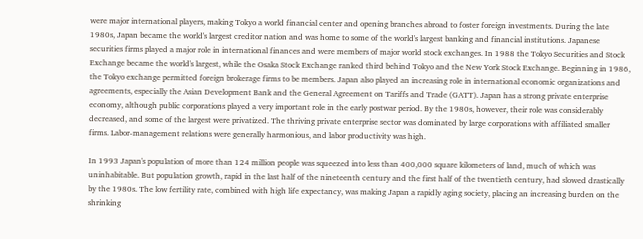were major international players, making Tokyo a world financial center and opening branches abroad to foster foreign investments. During the late 1980s, Japan became the world's largest creditor nation and was home to some of the world's largest banking and financial institutions. Japanese securities firms played a major role in international finances and were members of major world stock exchanges. In 1988 the Tokyo Securities and Stock Exchange became the world's largest, while the Osaka Stock Exchange ranked third behind Tokyo and the New York Stock Exchange. Beginning in 1986, the Tokyo exchange permitted foreign brokerage firms to be members. Japan also played an increasing role in international economic organizations and agreements, especially the Asian Development Bank and the General Agreement on Tariffs and Trade (GATT). Japan has a strong private enterprise economy, although public corporations played a very important role in the early postwar period. By the 1980s, however, their role was considerably decreased, and some of the largest were privatized. The thriving private enterprise sector was dominated by large corporations with affiliated smaller firms. Labor-management relations were generally harmonious, and labor productivity was high.

In 1993 Japan's population of more than 124 million people was squeezed into less than 400,000 square kilometers of land, much of which was uninhabitable. But population growth, rapid in the last half of the nineteenth century and the first half of the twentieth century, had slowed drastically by the 1980s. The low fertility rate, combined with high life expectancy, was making Japan a rapidly aging society, placing an increasing burden on the shrinking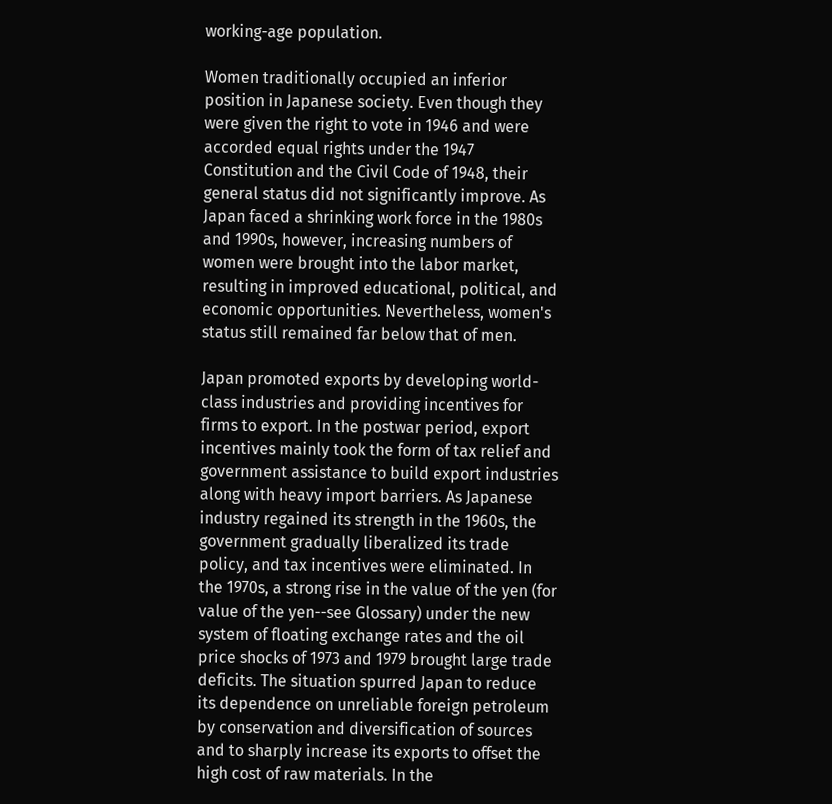working-age population.

Women traditionally occupied an inferior position in Japanese society. Even though they were given the right to vote in 1946 and were accorded equal rights under the 1947 Constitution and the Civil Code of 1948, their general status did not significantly improve. As Japan faced a shrinking work force in the 1980s and 1990s, however, increasing numbers of women were brought into the labor market, resulting in improved educational, political, and economic opportunities. Nevertheless, women's status still remained far below that of men.

Japan promoted exports by developing world-class industries and providing incentives for firms to export. In the postwar period, export incentives mainly took the form of tax relief and government assistance to build export industries along with heavy import barriers. As Japanese industry regained its strength in the 1960s, the government gradually liberalized its trade policy, and tax incentives were eliminated. In the 1970s, a strong rise in the value of the yen (for value of the yen--see Glossary) under the new system of floating exchange rates and the oil price shocks of 1973 and 1979 brought large trade deficits. The situation spurred Japan to reduce its dependence on unreliable foreign petroleum by conservation and diversification of sources and to sharply increase its exports to offset the high cost of raw materials. In the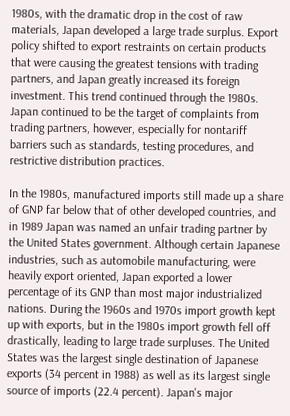1980s, with the dramatic drop in the cost of raw materials, Japan developed a large trade surplus. Export policy shifted to export restraints on certain products that were causing the greatest tensions with trading partners, and Japan greatly increased its foreign investment. This trend continued through the 1980s. Japan continued to be the target of complaints from trading partners, however, especially for nontariff barriers such as standards, testing procedures, and restrictive distribution practices.

In the 1980s, manufactured imports still made up a share of GNP far below that of other developed countries, and in 1989 Japan was named an unfair trading partner by the United States government. Although certain Japanese industries, such as automobile manufacturing, were heavily export oriented, Japan exported a lower percentage of its GNP than most major industrialized nations. During the 1960s and 1970s import growth kept up with exports, but in the 1980s import growth fell off drastically, leading to large trade surpluses. The United States was the largest single destination of Japanese exports (34 percent in 1988) as well as its largest single source of imports (22.4 percent). Japan's major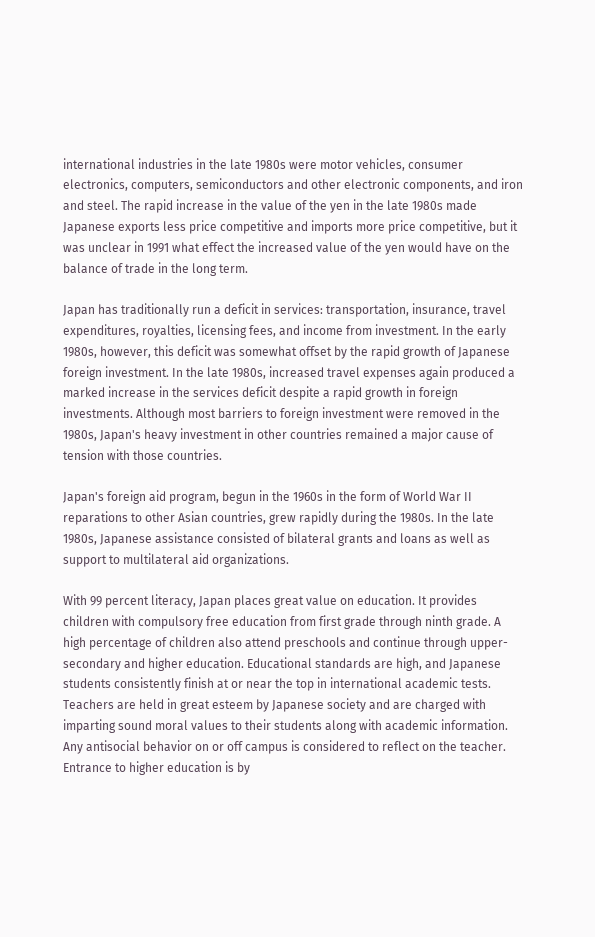international industries in the late 1980s were motor vehicles, consumer electronics, computers, semiconductors and other electronic components, and iron and steel. The rapid increase in the value of the yen in the late 1980s made Japanese exports less price competitive and imports more price competitive, but it was unclear in 1991 what effect the increased value of the yen would have on the balance of trade in the long term.

Japan has traditionally run a deficit in services: transportation, insurance, travel expenditures, royalties, licensing fees, and income from investment. In the early 1980s, however, this deficit was somewhat offset by the rapid growth of Japanese foreign investment. In the late 1980s, increased travel expenses again produced a marked increase in the services deficit despite a rapid growth in foreign investments. Although most barriers to foreign investment were removed in the 1980s, Japan's heavy investment in other countries remained a major cause of tension with those countries.

Japan's foreign aid program, begun in the 1960s in the form of World War II reparations to other Asian countries, grew rapidly during the 1980s. In the late 1980s, Japanese assistance consisted of bilateral grants and loans as well as support to multilateral aid organizations.

With 99 percent literacy, Japan places great value on education. It provides children with compulsory free education from first grade through ninth grade. A high percentage of children also attend preschools and continue through upper-secondary and higher education. Educational standards are high, and Japanese students consistently finish at or near the top in international academic tests. Teachers are held in great esteem by Japanese society and are charged with imparting sound moral values to their students along with academic information. Any antisocial behavior on or off campus is considered to reflect on the teacher. Entrance to higher education is by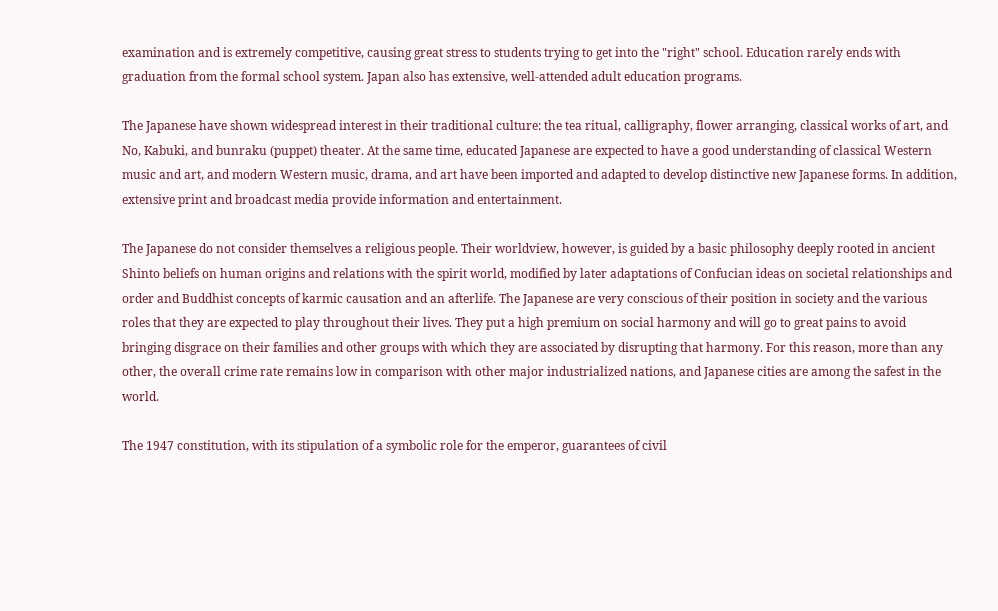examination and is extremely competitive, causing great stress to students trying to get into the "right" school. Education rarely ends with graduation from the formal school system. Japan also has extensive, well-attended adult education programs.

The Japanese have shown widespread interest in their traditional culture: the tea ritual, calligraphy, flower arranging, classical works of art, and No, Kabuki, and bunraku (puppet) theater. At the same time, educated Japanese are expected to have a good understanding of classical Western music and art, and modern Western music, drama, and art have been imported and adapted to develop distinctive new Japanese forms. In addition, extensive print and broadcast media provide information and entertainment.

The Japanese do not consider themselves a religious people. Their worldview, however, is guided by a basic philosophy deeply rooted in ancient Shinto beliefs on human origins and relations with the spirit world, modified by later adaptations of Confucian ideas on societal relationships and order and Buddhist concepts of karmic causation and an afterlife. The Japanese are very conscious of their position in society and the various roles that they are expected to play throughout their lives. They put a high premium on social harmony and will go to great pains to avoid bringing disgrace on their families and other groups with which they are associated by disrupting that harmony. For this reason, more than any other, the overall crime rate remains low in comparison with other major industrialized nations, and Japanese cities are among the safest in the world.

The 1947 constitution, with its stipulation of a symbolic role for the emperor, guarantees of civil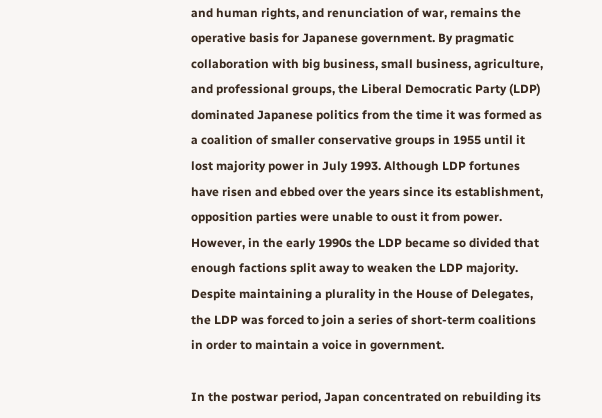and human rights, and renunciation of war, remains the operative basis for Japanese government. By pragmatic collaboration with big business, small business, agriculture, and professional groups, the Liberal Democratic Party (LDP) dominated Japanese politics from the time it was formed as a coalition of smaller conservative groups in 1955 until it lost majority power in July 1993. Although LDP fortunes have risen and ebbed over the years since its establishment, opposition parties were unable to oust it from power. However, in the early 1990s the LDP became so divided that enough factions split away to weaken the LDP majority. Despite maintaining a plurality in the House of Delegates, the LDP was forced to join a series of short-term coalitions in order to maintain a voice in government.

In the postwar period, Japan concentrated on rebuilding its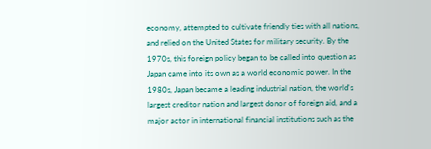economy, attempted to cultivate friendly ties with all nations, and relied on the United States for military security. By the 1970s, this foreign policy began to be called into question as Japan came into its own as a world economic power. In the 1980s, Japan became a leading industrial nation, the world's largest creditor nation and largest donor of foreign aid, and a major actor in international financial institutions such as the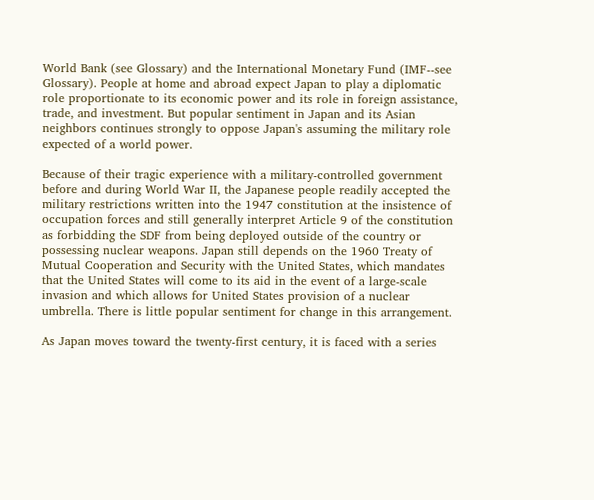World Bank (see Glossary) and the International Monetary Fund (IMF--see Glossary). People at home and abroad expect Japan to play a diplomatic role proportionate to its economic power and its role in foreign assistance, trade, and investment. But popular sentiment in Japan and its Asian neighbors continues strongly to oppose Japan's assuming the military role expected of a world power.

Because of their tragic experience with a military-controlled government before and during World War II, the Japanese people readily accepted the military restrictions written into the 1947 constitution at the insistence of occupation forces and still generally interpret Article 9 of the constitution as forbidding the SDF from being deployed outside of the country or possessing nuclear weapons. Japan still depends on the 1960 Treaty of Mutual Cooperation and Security with the United States, which mandates that the United States will come to its aid in the event of a large-scale invasion and which allows for United States provision of a nuclear umbrella. There is little popular sentiment for change in this arrangement.

As Japan moves toward the twenty-first century, it is faced with a series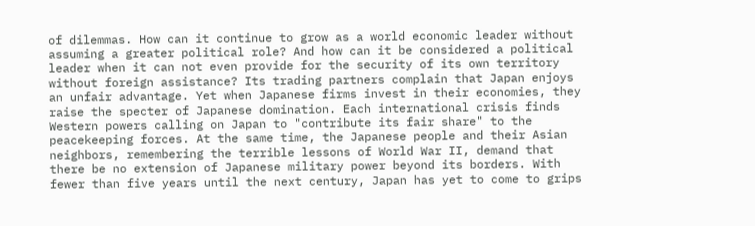of dilemmas. How can it continue to grow as a world economic leader without assuming a greater political role? And how can it be considered a political leader when it can not even provide for the security of its own territory without foreign assistance? Its trading partners complain that Japan enjoys an unfair advantage. Yet when Japanese firms invest in their economies, they raise the specter of Japanese domination. Each international crisis finds Western powers calling on Japan to "contribute its fair share" to the peacekeeping forces. At the same time, the Japanese people and their Asian neighbors, remembering the terrible lessons of World War II, demand that there be no extension of Japanese military power beyond its borders. With fewer than five years until the next century, Japan has yet to come to grips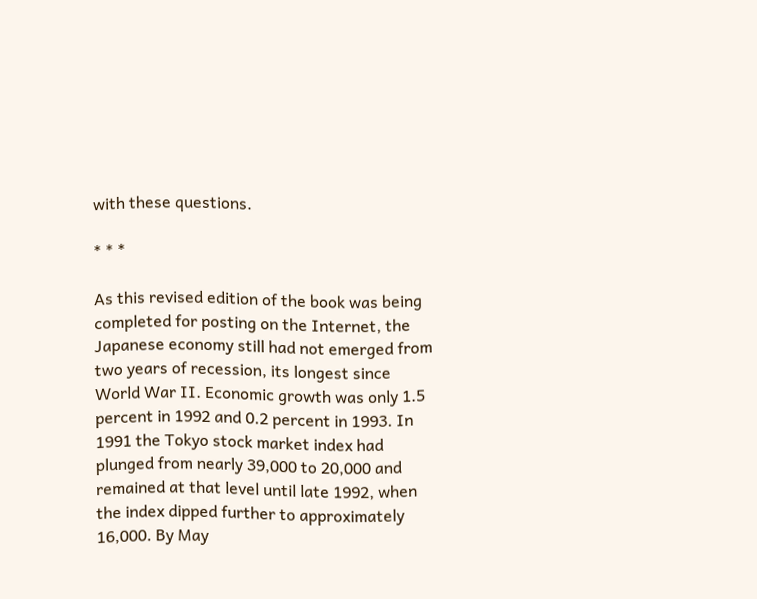with these questions.

* * *

As this revised edition of the book was being completed for posting on the Internet, the Japanese economy still had not emerged from two years of recession, its longest since World War II. Economic growth was only 1.5 percent in 1992 and 0.2 percent in 1993. In 1991 the Tokyo stock market index had plunged from nearly 39,000 to 20,000 and remained at that level until late 1992, when the index dipped further to approximately 16,000. By May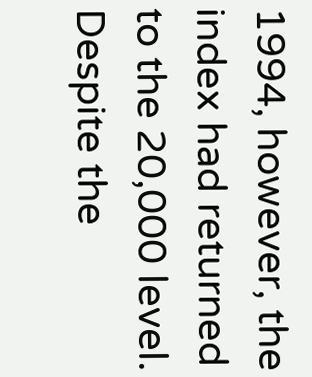1994, however, the index had returned to the 20,000 level. Despite the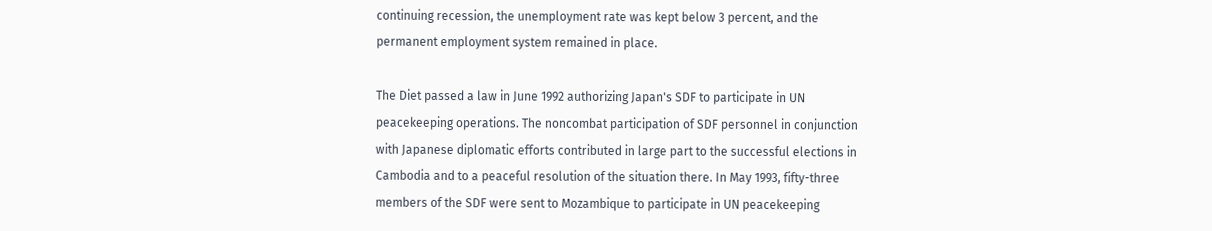continuing recession, the unemployment rate was kept below 3 percent, and the permanent employment system remained in place.

The Diet passed a law in June 1992 authorizing Japan's SDF to participate in UN peacekeeping operations. The noncombat participation of SDF personnel in conjunction with Japanese diplomatic efforts contributed in large part to the successful elections in Cambodia and to a peaceful resolution of the situation there. In May 1993, fifty-three members of the SDF were sent to Mozambique to participate in UN peacekeeping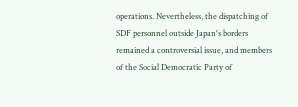operations. Nevertheless, the dispatching of SDF personnel outside Japan's borders remained a controversial issue, and members of the Social Democratic Party of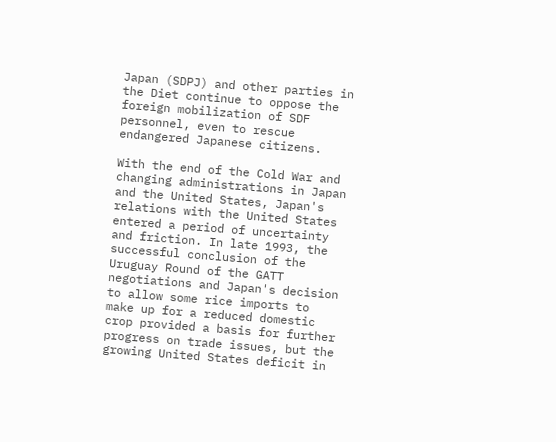Japan (SDPJ) and other parties in the Diet continue to oppose the foreign mobilization of SDF personnel, even to rescue endangered Japanese citizens.

With the end of the Cold War and changing administrations in Japan and the United States, Japan's relations with the United States entered a period of uncertainty and friction. In late 1993, the successful conclusion of the Uruguay Round of the GATT negotiations and Japan's decision to allow some rice imports to make up for a reduced domestic crop provided a basis for further progress on trade issues, but the growing United States deficit in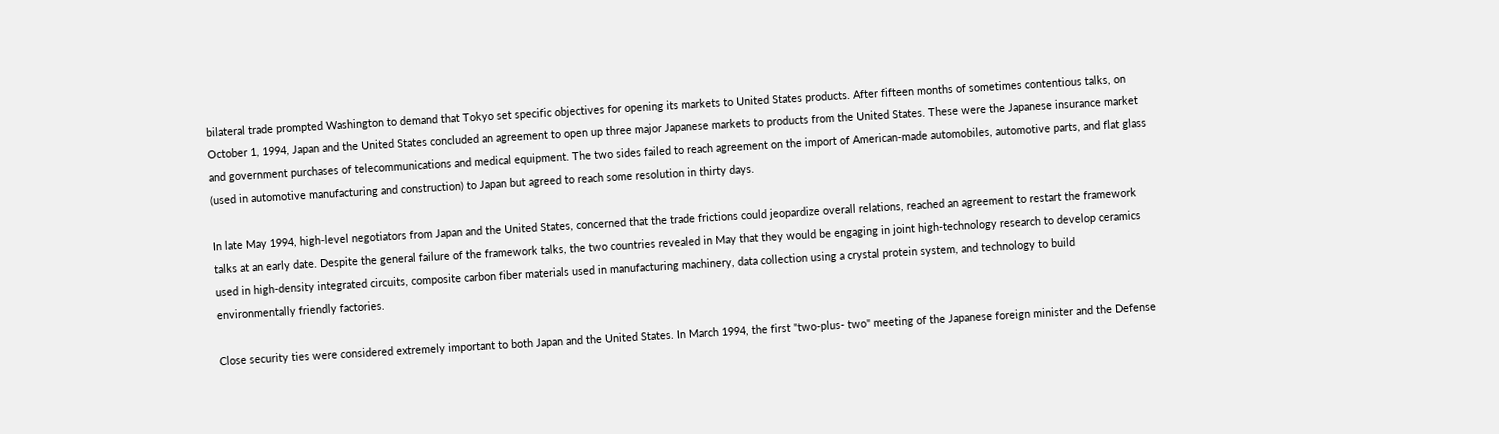bilateral trade prompted Washington to demand that Tokyo set specific objectives for opening its markets to United States products. After fifteen months of sometimes contentious talks, on October 1, 1994, Japan and the United States concluded an agreement to open up three major Japanese markets to products from the United States. These were the Japanese insurance market and government purchases of telecommunications and medical equipment. The two sides failed to reach agreement on the import of American-made automobiles, automotive parts, and flat glass (used in automotive manufacturing and construction) to Japan but agreed to reach some resolution in thirty days.

In late May 1994, high-level negotiators from Japan and the United States, concerned that the trade frictions could jeopardize overall relations, reached an agreement to restart the framework talks at an early date. Despite the general failure of the framework talks, the two countries revealed in May that they would be engaging in joint high-technology research to develop ceramics used in high-density integrated circuits, composite carbon fiber materials used in manufacturing machinery, data collection using a crystal protein system, and technology to build environmentally friendly factories.

Close security ties were considered extremely important to both Japan and the United States. In March 1994, the first "two-plus- two" meeting of the Japanese foreign minister and the Defense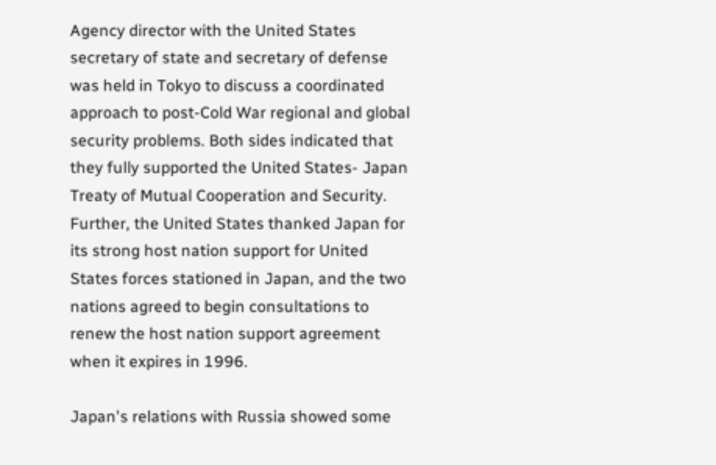Agency director with the United States secretary of state and secretary of defense was held in Tokyo to discuss a coordinated approach to post-Cold War regional and global security problems. Both sides indicated that they fully supported the United States- Japan Treaty of Mutual Cooperation and Security. Further, the United States thanked Japan for its strong host nation support for United States forces stationed in Japan, and the two nations agreed to begin consultations to renew the host nation support agreement when it expires in 1996.

Japan's relations with Russia showed some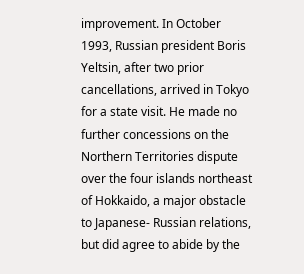improvement. In October 1993, Russian president Boris Yeltsin, after two prior cancellations, arrived in Tokyo for a state visit. He made no further concessions on the Northern Territories dispute over the four islands northeast of Hokkaido, a major obstacle to Japanese- Russian relations, but did agree to abide by the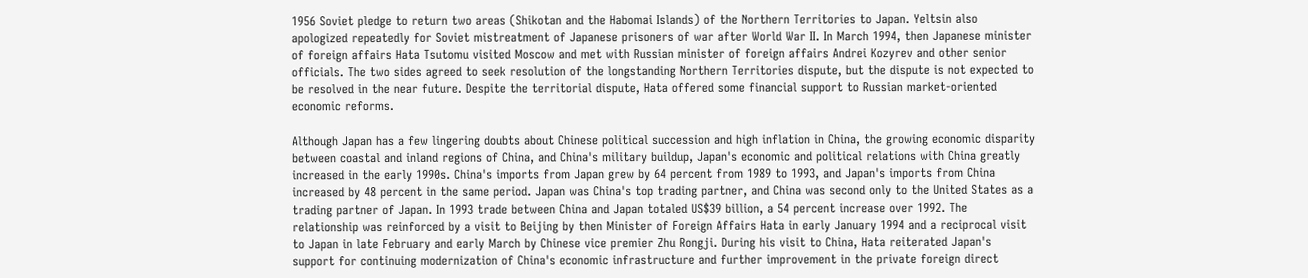1956 Soviet pledge to return two areas (Shikotan and the Habomai Islands) of the Northern Territories to Japan. Yeltsin also apologized repeatedly for Soviet mistreatment of Japanese prisoners of war after World War II. In March 1994, then Japanese minister of foreign affairs Hata Tsutomu visited Moscow and met with Russian minister of foreign affairs Andrei Kozyrev and other senior officials. The two sides agreed to seek resolution of the longstanding Northern Territories dispute, but the dispute is not expected to be resolved in the near future. Despite the territorial dispute, Hata offered some financial support to Russian market-oriented economic reforms.

Although Japan has a few lingering doubts about Chinese political succession and high inflation in China, the growing economic disparity between coastal and inland regions of China, and China's military buildup, Japan's economic and political relations with China greatly increased in the early 1990s. China's imports from Japan grew by 64 percent from 1989 to 1993, and Japan's imports from China increased by 48 percent in the same period. Japan was China's top trading partner, and China was second only to the United States as a trading partner of Japan. In 1993 trade between China and Japan totaled US$39 billion, a 54 percent increase over 1992. The relationship was reinforced by a visit to Beijing by then Minister of Foreign Affairs Hata in early January 1994 and a reciprocal visit to Japan in late February and early March by Chinese vice premier Zhu Rongji. During his visit to China, Hata reiterated Japan's support for continuing modernization of China's economic infrastructure and further improvement in the private foreign direct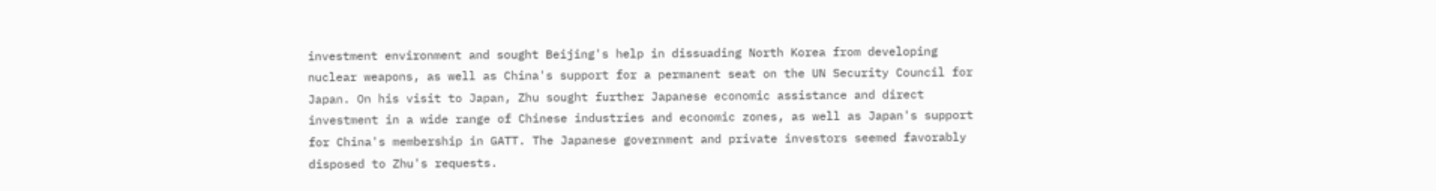investment environment and sought Beijing's help in dissuading North Korea from developing nuclear weapons, as well as China's support for a permanent seat on the UN Security Council for Japan. On his visit to Japan, Zhu sought further Japanese economic assistance and direct investment in a wide range of Chinese industries and economic zones, as well as Japan's support for China's membership in GATT. The Japanese government and private investors seemed favorably disposed to Zhu's requests.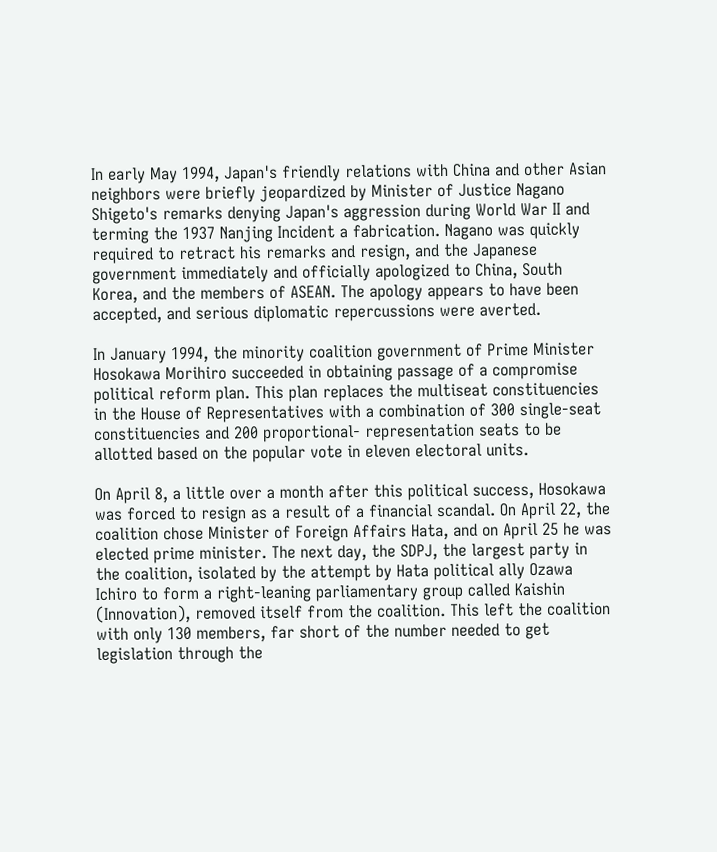In early May 1994, Japan's friendly relations with China and other Asian neighbors were briefly jeopardized by Minister of Justice Nagano Shigeto's remarks denying Japan's aggression during World War II and terming the 1937 Nanjing Incident a fabrication. Nagano was quickly required to retract his remarks and resign, and the Japanese government immediately and officially apologized to China, South Korea, and the members of ASEAN. The apology appears to have been accepted, and serious diplomatic repercussions were averted.

In January 1994, the minority coalition government of Prime Minister Hosokawa Morihiro succeeded in obtaining passage of a compromise political reform plan. This plan replaces the multiseat constituencies in the House of Representatives with a combination of 300 single-seat constituencies and 200 proportional- representation seats to be allotted based on the popular vote in eleven electoral units.

On April 8, a little over a month after this political success, Hosokawa was forced to resign as a result of a financial scandal. On April 22, the coalition chose Minister of Foreign Affairs Hata, and on April 25 he was elected prime minister. The next day, the SDPJ, the largest party in the coalition, isolated by the attempt by Hata political ally Ozawa Ichiro to form a right-leaning parliamentary group called Kaishin (Innovation), removed itself from the coalition. This left the coalition with only 130 members, far short of the number needed to get legislation through the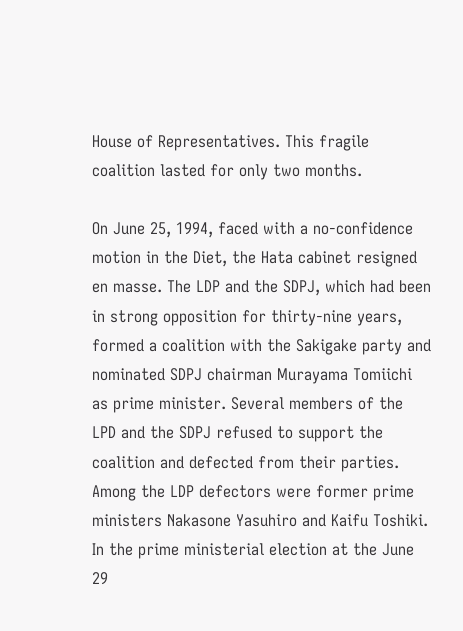House of Representatives. This fragile coalition lasted for only two months.

On June 25, 1994, faced with a no-confidence motion in the Diet, the Hata cabinet resigned en masse. The LDP and the SDPJ, which had been in strong opposition for thirty-nine years, formed a coalition with the Sakigake party and nominated SDPJ chairman Murayama Tomiichi as prime minister. Several members of the LPD and the SDPJ refused to support the coalition and defected from their parties. Among the LDP defectors were former prime ministers Nakasone Yasuhiro and Kaifu Toshiki. In the prime ministerial election at the June 29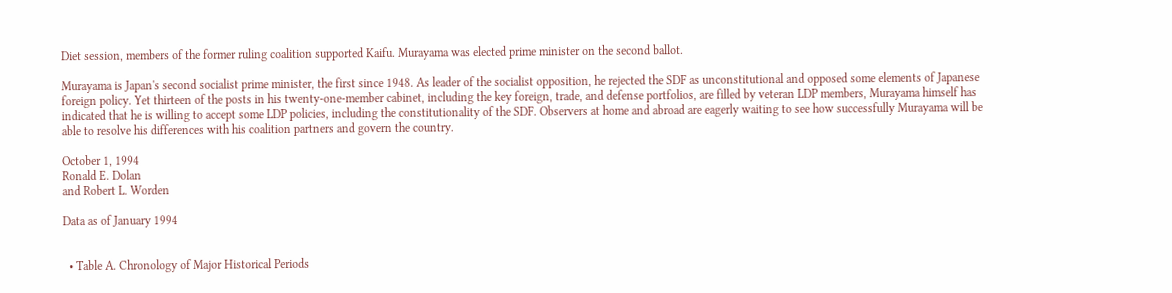Diet session, members of the former ruling coalition supported Kaifu. Murayama was elected prime minister on the second ballot.

Murayama is Japan's second socialist prime minister, the first since 1948. As leader of the socialist opposition, he rejected the SDF as unconstitutional and opposed some elements of Japanese foreign policy. Yet thirteen of the posts in his twenty-one-member cabinet, including the key foreign, trade, and defense portfolios, are filled by veteran LDP members, Murayama himself has indicated that he is willing to accept some LDP policies, including the constitutionality of the SDF. Observers at home and abroad are eagerly waiting to see how successfully Murayama will be able to resolve his differences with his coalition partners and govern the country.

October 1, 1994
Ronald E. Dolan
and Robert L. Worden

Data as of January 1994


  • Table A. Chronology of Major Historical Periods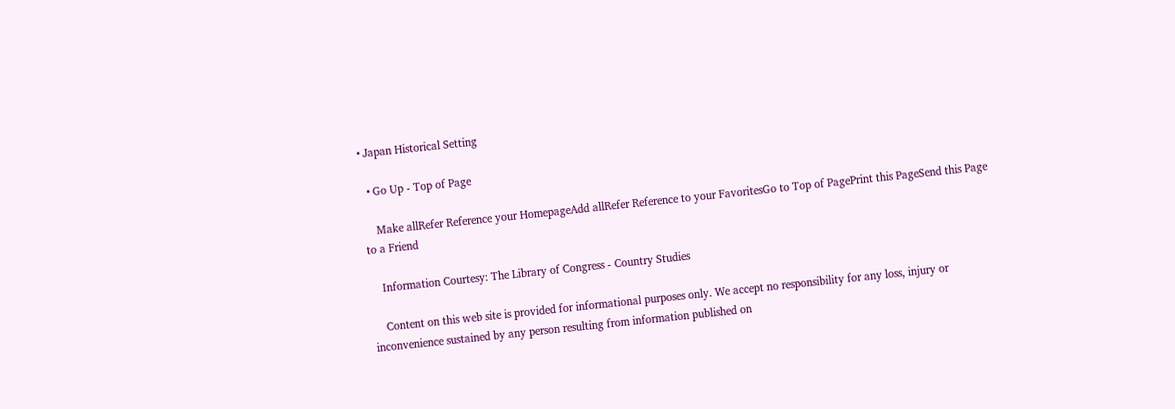• Japan Historical Setting

  • Go Up - Top of Page

    Make allRefer Reference your HomepageAdd allRefer Reference to your FavoritesGo to Top of PagePrint this PageSend this Page to a Friend

    Information Courtesy: The Library of Congress - Country Studies

    Content on this web site is provided for informational purposes only. We accept no responsibility for any loss, injury or inconvenience sustained by any person resulting from information published on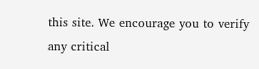this site. We encourage you to verify any critical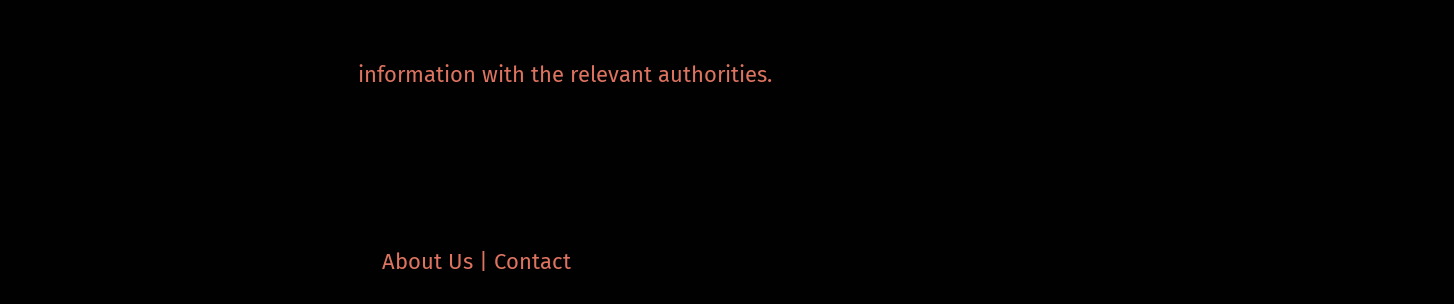information with the relevant authorities.




    About Us | Contact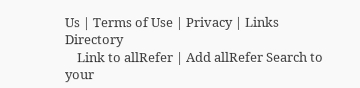Us | Terms of Use | Privacy | Links Directory
    Link to allRefer | Add allRefer Search to your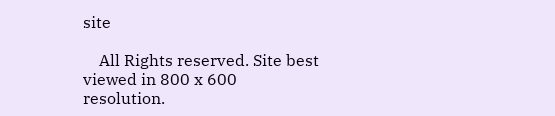site

    All Rights reserved. Site best viewed in 800 x 600 resolution.